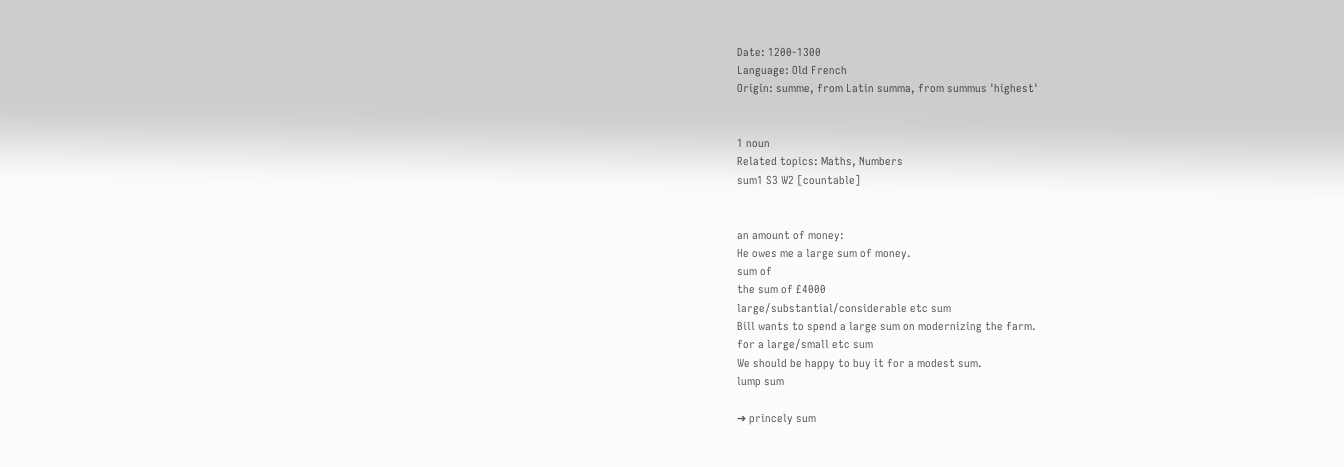Date: 1200-1300
Language: Old French
Origin: summe, from Latin summa, from summus 'highest'


1 noun
Related topics: Maths, Numbers
sum1 S3 W2 [countable]


an amount of money:
He owes me a large sum of money.
sum of
the sum of £4000
large/substantial/considerable etc sum
Bill wants to spend a large sum on modernizing the farm.
for a large/small etc sum
We should be happy to buy it for a modest sum.
lump sum

➔ princely sum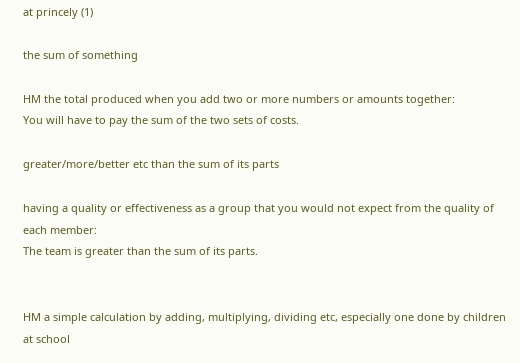at princely (1)

the sum of something

HM the total produced when you add two or more numbers or amounts together:
You will have to pay the sum of the two sets of costs.

greater/more/better etc than the sum of its parts

having a quality or effectiveness as a group that you would not expect from the quality of each member:
The team is greater than the sum of its parts.


HM a simple calculation by adding, multiplying, dividing etc, especially one done by children at school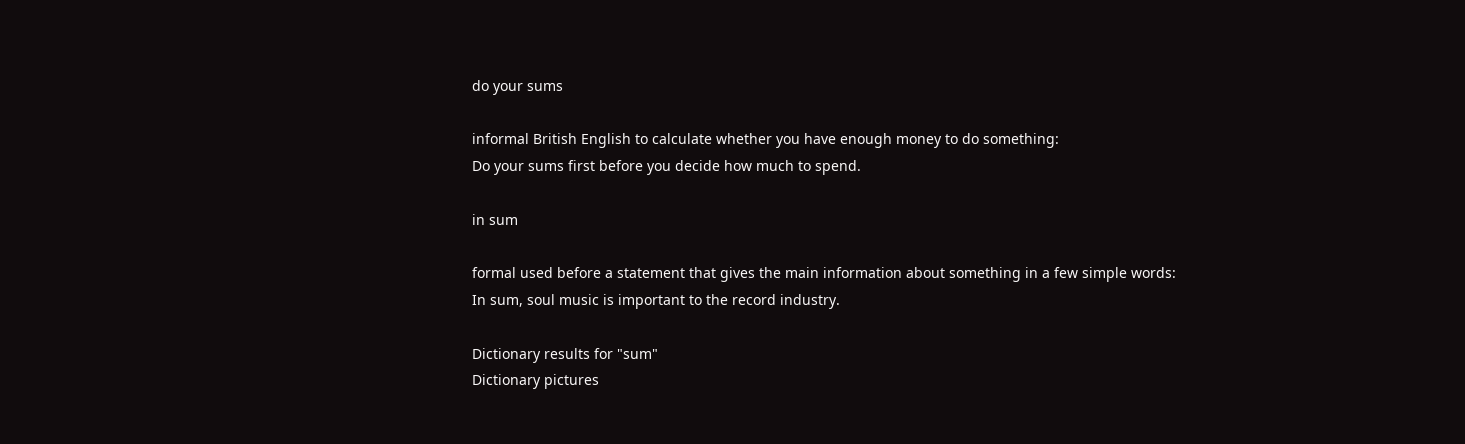do your sums

informal British English to calculate whether you have enough money to do something:
Do your sums first before you decide how much to spend.

in sum

formal used before a statement that gives the main information about something in a few simple words:
In sum, soul music is important to the record industry.

Dictionary results for "sum"
Dictionary pictures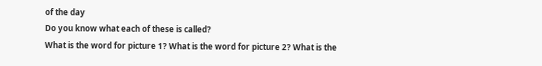of the day
Do you know what each of these is called?
What is the word for picture 1? What is the word for picture 2? What is the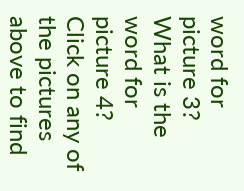word for picture 3? What is the word for picture 4?
Click on any of the pictures above to find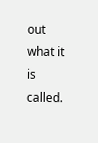out what it is called.